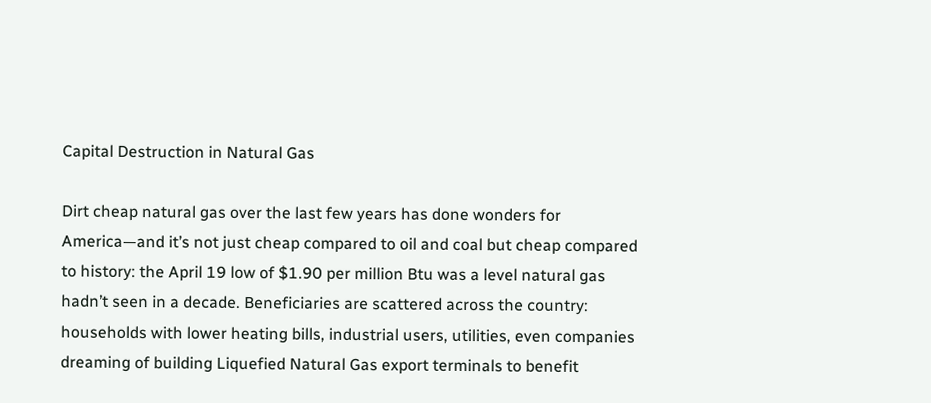Capital Destruction in Natural Gas

Dirt cheap natural gas over the last few years has done wonders for America—and it’s not just cheap compared to oil and coal but cheap compared to history: the April 19 low of $1.90 per million Btu was a level natural gas hadn’t seen in a decade. Beneficiaries are scattered across the country: households with lower heating bills, industrial users, utilities, even companies dreaming of building Liquefied Natural Gas export terminals to benefit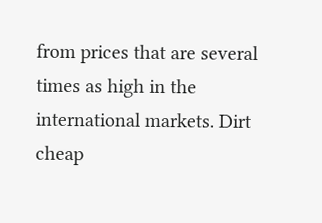from prices that are several times as high in the international markets. Dirt cheap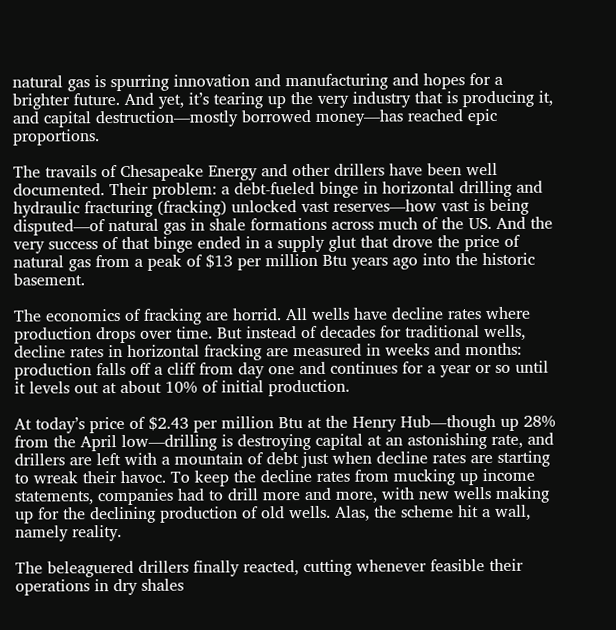natural gas is spurring innovation and manufacturing and hopes for a brighter future. And yet, it’s tearing up the very industry that is producing it, and capital destruction—mostly borrowed money—has reached epic proportions.

The travails of Chesapeake Energy and other drillers have been well documented. Their problem: a debt-fueled binge in horizontal drilling and hydraulic fracturing (fracking) unlocked vast reserves—how vast is being disputed—of natural gas in shale formations across much of the US. And the very success of that binge ended in a supply glut that drove the price of natural gas from a peak of $13 per million Btu years ago into the historic basement.

The economics of fracking are horrid. All wells have decline rates where production drops over time. But instead of decades for traditional wells, decline rates in horizontal fracking are measured in weeks and months: production falls off a cliff from day one and continues for a year or so until it levels out at about 10% of initial production.

At today’s price of $2.43 per million Btu at the Henry Hub—though up 28% from the April low—drilling is destroying capital at an astonishing rate, and drillers are left with a mountain of debt just when decline rates are starting to wreak their havoc. To keep the decline rates from mucking up income statements, companies had to drill more and more, with new wells making up for the declining production of old wells. Alas, the scheme hit a wall, namely reality.

The beleaguered drillers finally reacted, cutting whenever feasible their operations in dry shales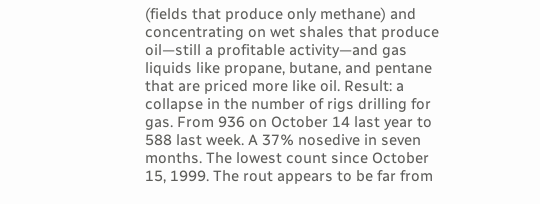(fields that produce only methane) and concentrating on wet shales that produce oil—still a profitable activity—and gas liquids like propane, butane, and pentane that are priced more like oil. Result: a collapse in the number of rigs drilling for gas. From 936 on October 14 last year to 588 last week. A 37% nosedive in seven months. The lowest count since October 15, 1999. The rout appears to be far from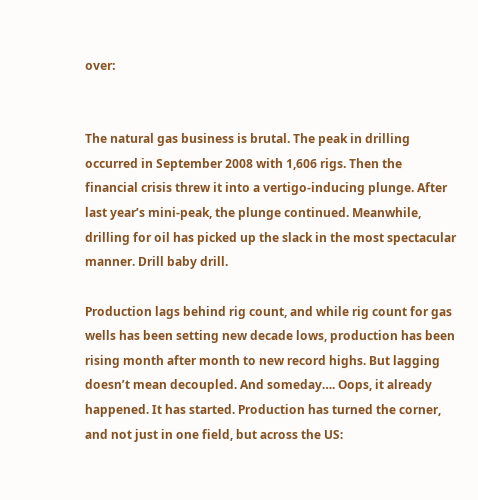over:


The natural gas business is brutal. The peak in drilling occurred in September 2008 with 1,606 rigs. Then the financial crisis threw it into a vertigo-inducing plunge. After last year’s mini-peak, the plunge continued. Meanwhile, drilling for oil has picked up the slack in the most spectacular manner. Drill baby drill.

Production lags behind rig count, and while rig count for gas wells has been setting new decade lows, production has been rising month after month to new record highs. But lagging doesn’t mean decoupled. And someday…. Oops, it already happened. It has started. Production has turned the corner, and not just in one field, but across the US: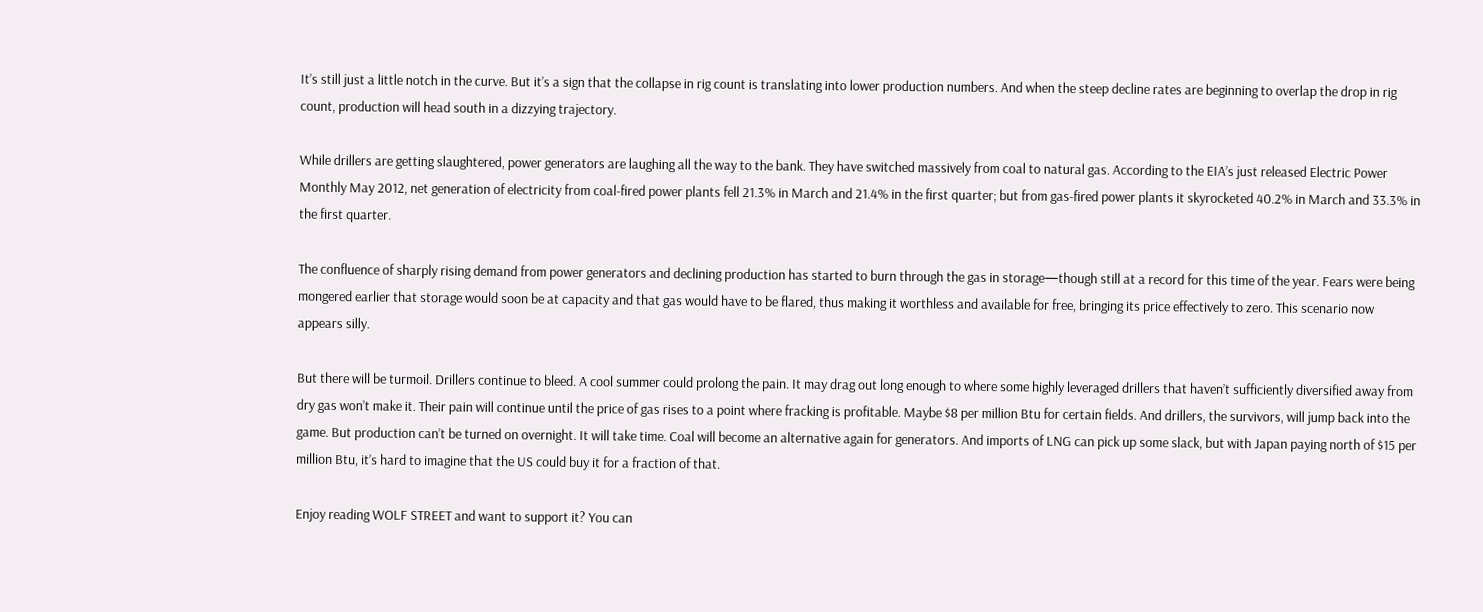It’s still just a little notch in the curve. But it’s a sign that the collapse in rig count is translating into lower production numbers. And when the steep decline rates are beginning to overlap the drop in rig count, production will head south in a dizzying trajectory.

While drillers are getting slaughtered, power generators are laughing all the way to the bank. They have switched massively from coal to natural gas. According to the EIA’s just released Electric Power Monthly May 2012, net generation of electricity from coal-fired power plants fell 21.3% in March and 21.4% in the first quarter; but from gas-fired power plants it skyrocketed 40.2% in March and 33.3% in the first quarter.

The confluence of sharply rising demand from power generators and declining production has started to burn through the gas in storage—though still at a record for this time of the year. Fears were being mongered earlier that storage would soon be at capacity and that gas would have to be flared, thus making it worthless and available for free, bringing its price effectively to zero. This scenario now appears silly.

But there will be turmoil. Drillers continue to bleed. A cool summer could prolong the pain. It may drag out long enough to where some highly leveraged drillers that haven’t sufficiently diversified away from dry gas won’t make it. Their pain will continue until the price of gas rises to a point where fracking is profitable. Maybe $8 per million Btu for certain fields. And drillers, the survivors, will jump back into the game. But production can’t be turned on overnight. It will take time. Coal will become an alternative again for generators. And imports of LNG can pick up some slack, but with Japan paying north of $15 per million Btu, it’s hard to imagine that the US could buy it for a fraction of that.

Enjoy reading WOLF STREET and want to support it? You can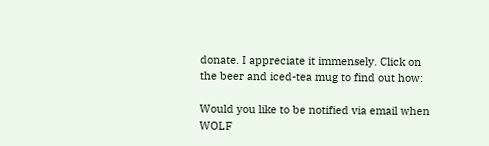donate. I appreciate it immensely. Click on the beer and iced-tea mug to find out how:

Would you like to be notified via email when WOLF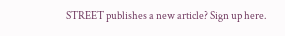STREET publishes a new article? Sign up here.